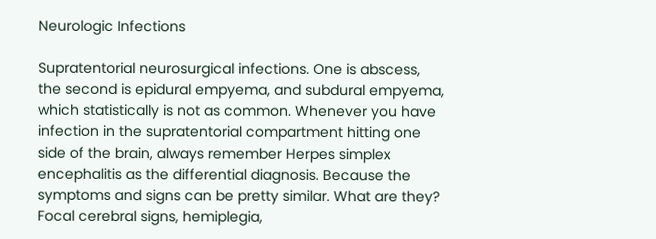Neurologic Infections

Supratentorial neurosurgical infections. One is abscess, the second is epidural empyema, and subdural empyema, which statistically is not as common. Whenever you have infection in the supratentorial compartment hitting one side of the brain, always remember Herpes simplex encephalitis as the differential diagnosis. Because the symptoms and signs can be pretty similar. What are they? Focal cerebral signs, hemiplegia,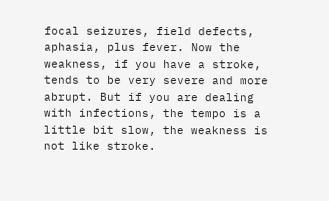focal seizures, field defects, aphasia, plus fever. Now the weakness, if you have a stroke, tends to be very severe and more abrupt. But if you are dealing with infections, the tempo is a little bit slow, the weakness is not like stroke.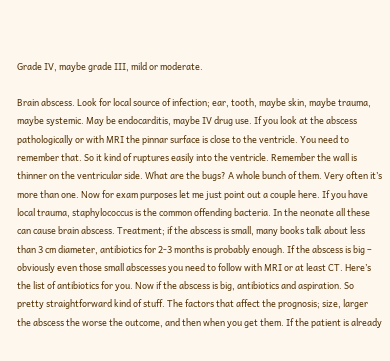Grade IV, maybe grade III, mild or moderate.

Brain abscess. Look for local source of infection; ear, tooth, maybe skin, maybe trauma, maybe systemic. May be endocarditis, maybe IV drug use. If you look at the abscess pathologically or with MRI the pinnar surface is close to the ventricle. You need to remember that. So it kind of ruptures easily into the ventricle. Remember the wall is thinner on the ventricular side. What are the bugs? A whole bunch of them. Very often it’s more than one. Now for exam purposes let me just point out a couple here. If you have local trauma, staphylococcus is the common offending bacteria. In the neonate all these can cause brain abscess. Treatment; if the abscess is small, many books talk about less than 3 cm diameter, antibiotics for 2-3 months is probably enough. If the abscess is big – obviously even those small abscesses you need to follow with MRI or at least CT. Here’s the list of antibiotics for you. Now if the abscess is big, antibiotics and aspiration. So pretty straightforward kind of stuff. The factors that affect the prognosis; size, larger the abscess the worse the outcome, and then when you get them. If the patient is already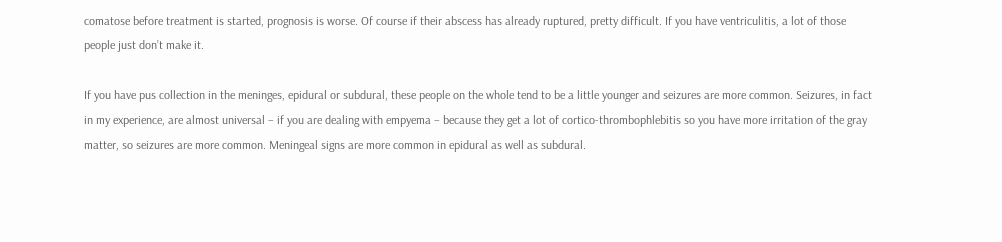comatose before treatment is started, prognosis is worse. Of course if their abscess has already ruptured, pretty difficult. If you have ventriculitis, a lot of those people just don’t make it.

If you have pus collection in the meninges, epidural or subdural, these people on the whole tend to be a little younger and seizures are more common. Seizures, in fact in my experience, are almost universal – if you are dealing with empyema – because they get a lot of cortico-thrombophlebitis so you have more irritation of the gray matter, so seizures are more common. Meningeal signs are more common in epidural as well as subdural.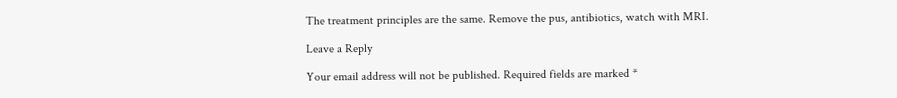The treatment principles are the same. Remove the pus, antibiotics, watch with MRI.

Leave a Reply

Your email address will not be published. Required fields are marked *